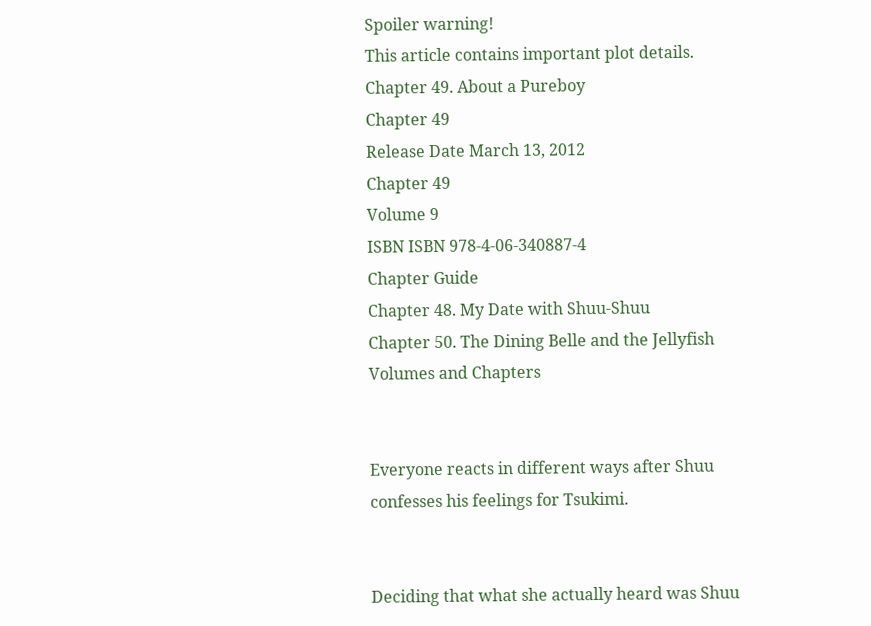Spoiler warning!
This article contains important plot details.
Chapter 49. About a Pureboy
Chapter 49
Release Date March 13, 2012
Chapter 49
Volume 9
ISBN ISBN 978-4-06-340887-4
Chapter Guide
Chapter 48. My Date with Shuu-Shuu
Chapter 50. The Dining Belle and the Jellyfish
Volumes and Chapters


Everyone reacts in different ways after Shuu confesses his feelings for Tsukimi.


Deciding that what she actually heard was Shuu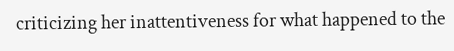criticizing her inattentiveness for what happened to the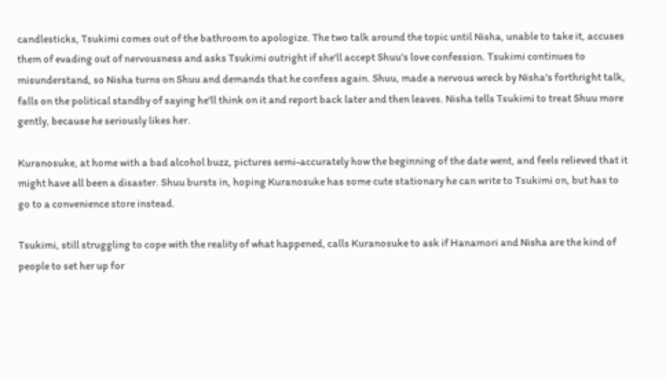candlesticks, Tsukimi comes out of the bathroom to apologize. The two talk around the topic until Nisha, unable to take it, accuses them of evading out of nervousness and asks Tsukimi outright if she'll accept Shuu's love confession. Tsukimi continues to misunderstand, so Nisha turns on Shuu and demands that he confess again. Shuu, made a nervous wreck by Nisha's forthright talk, falls on the political standby of saying he'll think on it and report back later and then leaves. Nisha tells Tsukimi to treat Shuu more gently, because he seriously likes her.

Kuranosuke, at home with a bad alcohol buzz, pictures semi-accurately how the beginning of the date went, and feels relieved that it might have all been a disaster. Shuu bursts in, hoping Kuranosuke has some cute stationary he can write to Tsukimi on, but has to go to a convenience store instead.

Tsukimi, still struggling to cope with the reality of what happened, calls Kuranosuke to ask if Hanamori and Nisha are the kind of people to set her up for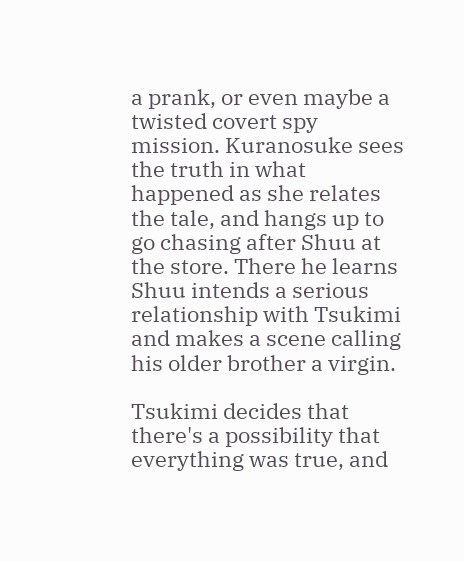a prank, or even maybe a twisted covert spy mission. Kuranosuke sees the truth in what happened as she relates the tale, and hangs up to go chasing after Shuu at the store. There he learns Shuu intends a serious relationship with Tsukimi and makes a scene calling his older brother a virgin.

Tsukimi decides that there's a possibility that everything was true, and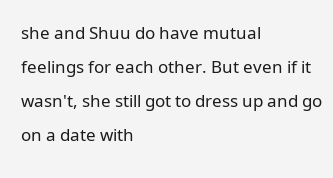she and Shuu do have mutual feelings for each other. But even if it wasn't, she still got to dress up and go on a date with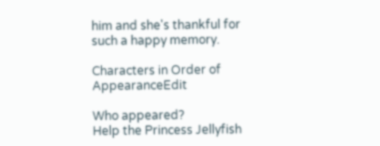him and she's thankful for such a happy memory.

Characters in Order of AppearanceEdit

Who appeared?
Help the Princess Jellyfish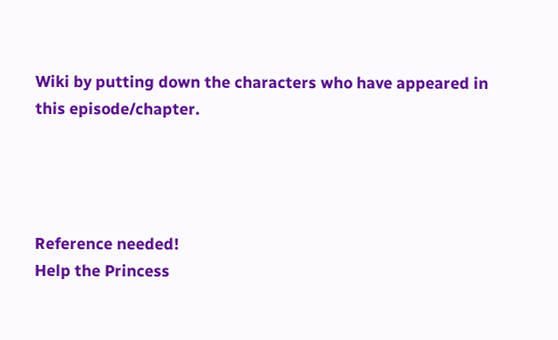Wiki by putting down the characters who have appeared in this episode/chapter.




Reference needed!
Help the Princess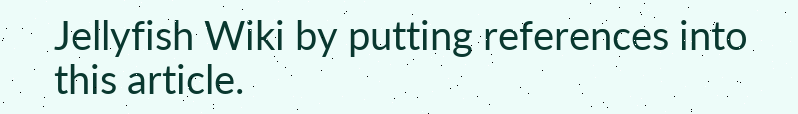Jellyfish Wiki by putting references into this article.